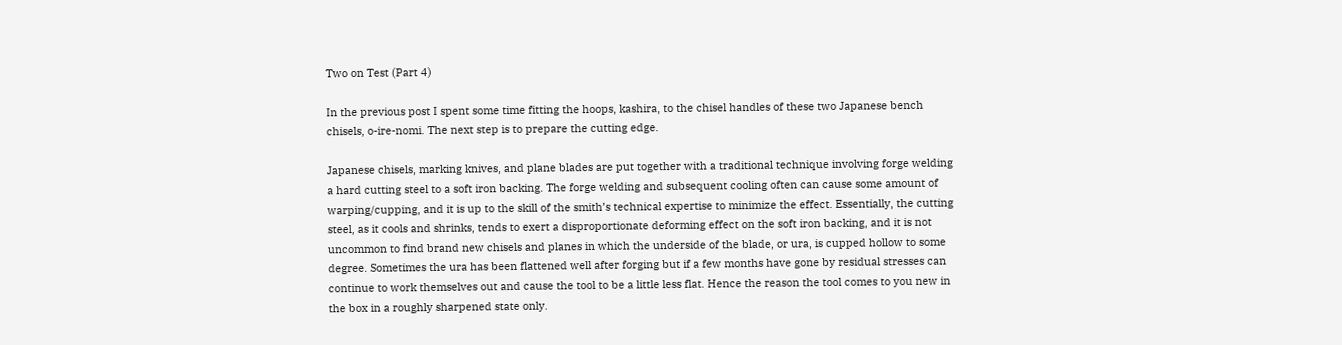Two on Test (Part 4)

In the previous post I spent some time fitting the hoops, kashira, to the chisel handles of these two Japanese bench chisels, o-ire-nomi. The next step is to prepare the cutting edge.

Japanese chisels, marking knives, and plane blades are put together with a traditional technique involving forge welding a hard cutting steel to a soft iron backing. The forge welding and subsequent cooling often can cause some amount of warping/cupping, and it is up to the skill of the smith’s technical expertise to minimize the effect. Essentially, the cutting steel, as it cools and shrinks, tends to exert a disproportionate deforming effect on the soft iron backing, and it is not uncommon to find brand new chisels and planes in which the underside of the blade, or ura, is cupped hollow to some degree. Sometimes the ura has been flattened well after forging but if a few months have gone by residual stresses can continue to work themselves out and cause the tool to be a little less flat. Hence the reason the tool comes to you new in the box in a roughly sharpened state only.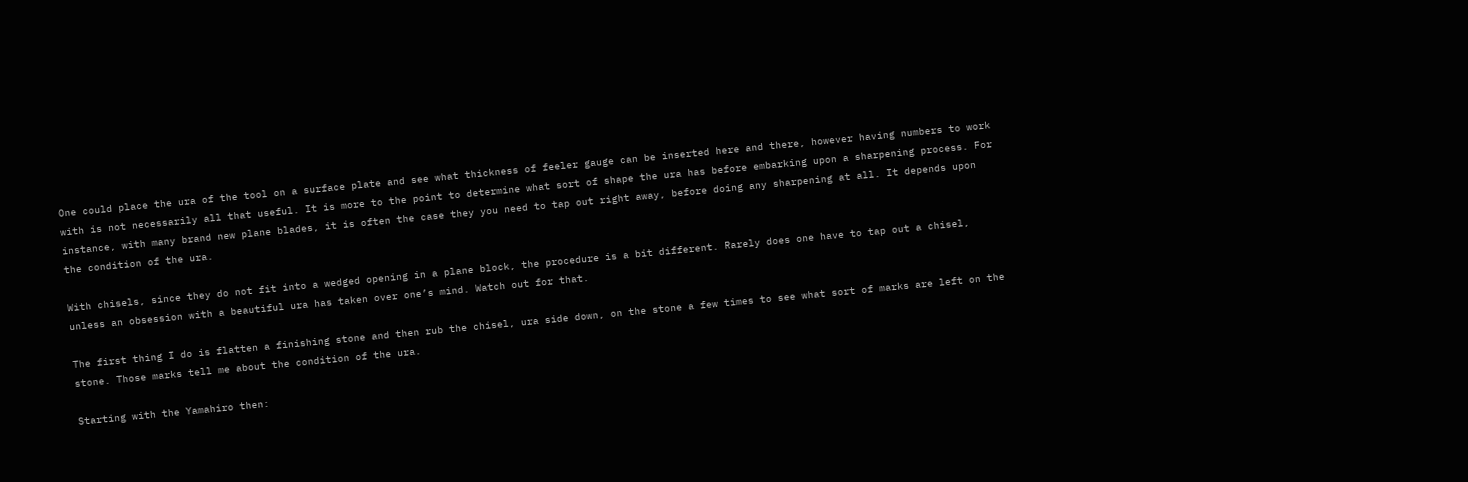One could place the ura of the tool on a surface plate and see what thickness of feeler gauge can be inserted here and there, however having numbers to work with is not necessarily all that useful. It is more to the point to determine what sort of shape the ura has before embarking upon a sharpening process. For instance, with many brand new plane blades, it is often the case they you need to tap out right away, before doing any sharpening at all. It depends upon the condition of the ura.

With chisels, since they do not fit into a wedged opening in a plane block, the procedure is a bit different. Rarely does one have to tap out a chisel, unless an obsession with a beautiful ura has taken over one’s mind. Watch out for that.

The first thing I do is flatten a finishing stone and then rub the chisel, ura side down, on the stone a few times to see what sort of marks are left on the stone. Those marks tell me about the condition of the ura.

Starting with the Yamahiro then: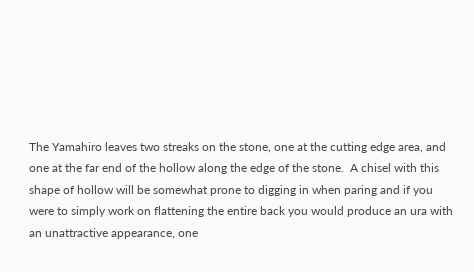The Yamahiro leaves two streaks on the stone, one at the cutting edge area, and one at the far end of the hollow along the edge of the stone.  A chisel with this shape of hollow will be somewhat prone to digging in when paring and if you were to simply work on flattening the entire back you would produce an ura with an unattractive appearance, one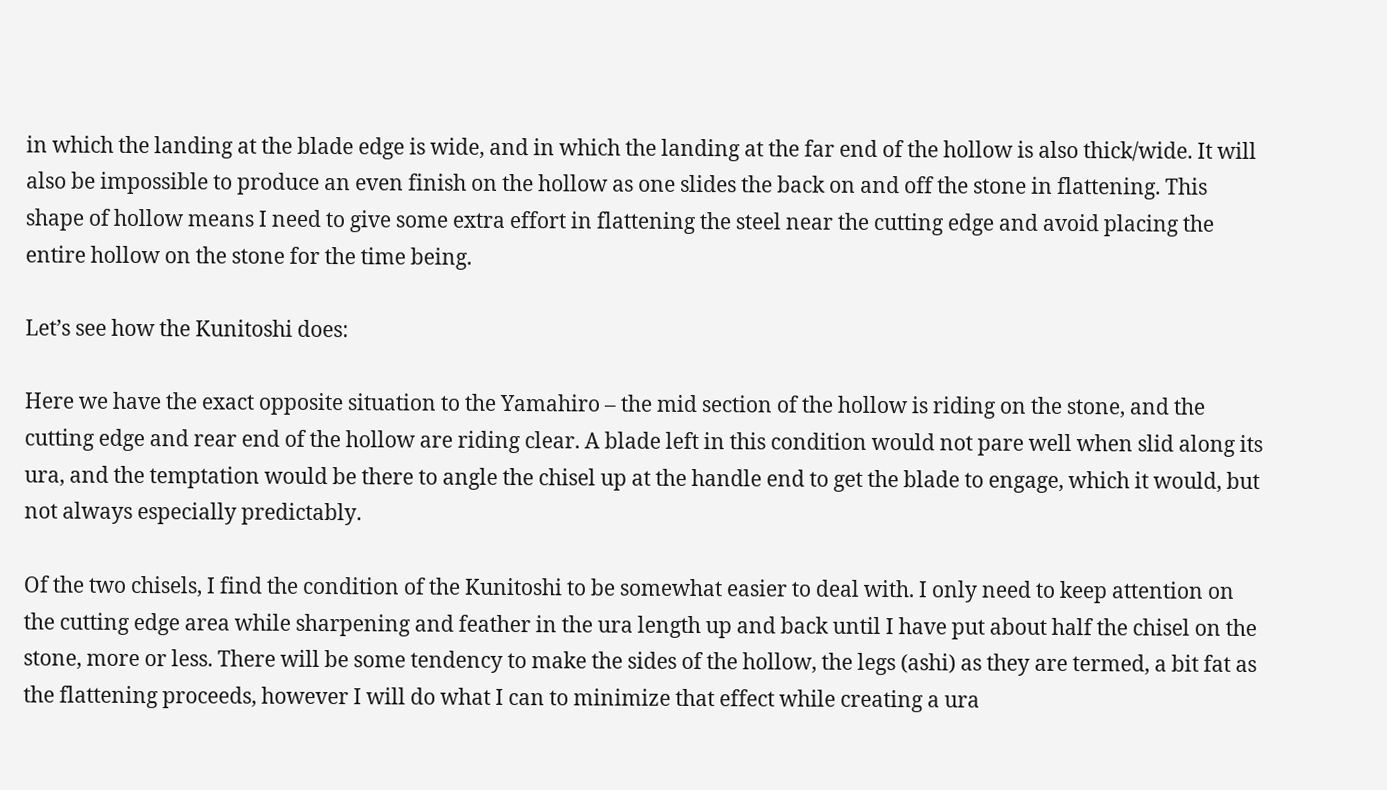in which the landing at the blade edge is wide, and in which the landing at the far end of the hollow is also thick/wide. It will also be impossible to produce an even finish on the hollow as one slides the back on and off the stone in flattening. This shape of hollow means I need to give some extra effort in flattening the steel near the cutting edge and avoid placing the entire hollow on the stone for the time being.

Let’s see how the Kunitoshi does:

Here we have the exact opposite situation to the Yamahiro – the mid section of the hollow is riding on the stone, and the cutting edge and rear end of the hollow are riding clear. A blade left in this condition would not pare well when slid along its ura, and the temptation would be there to angle the chisel up at the handle end to get the blade to engage, which it would, but not always especially predictably.

Of the two chisels, I find the condition of the Kunitoshi to be somewhat easier to deal with. I only need to keep attention on the cutting edge area while sharpening and feather in the ura length up and back until I have put about half the chisel on the stone, more or less. There will be some tendency to make the sides of the hollow, the legs (ashi) as they are termed, a bit fat as the flattening proceeds, however I will do what I can to minimize that effect while creating a ura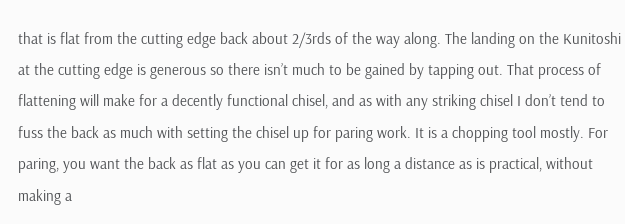that is flat from the cutting edge back about 2/3rds of the way along. The landing on the Kunitoshi at the cutting edge is generous so there isn’t much to be gained by tapping out. That process of flattening will make for a decently functional chisel, and as with any striking chisel I don’t tend to fuss the back as much with setting the chisel up for paring work. It is a chopping tool mostly. For paring, you want the back as flat as you can get it for as long a distance as is practical, without making a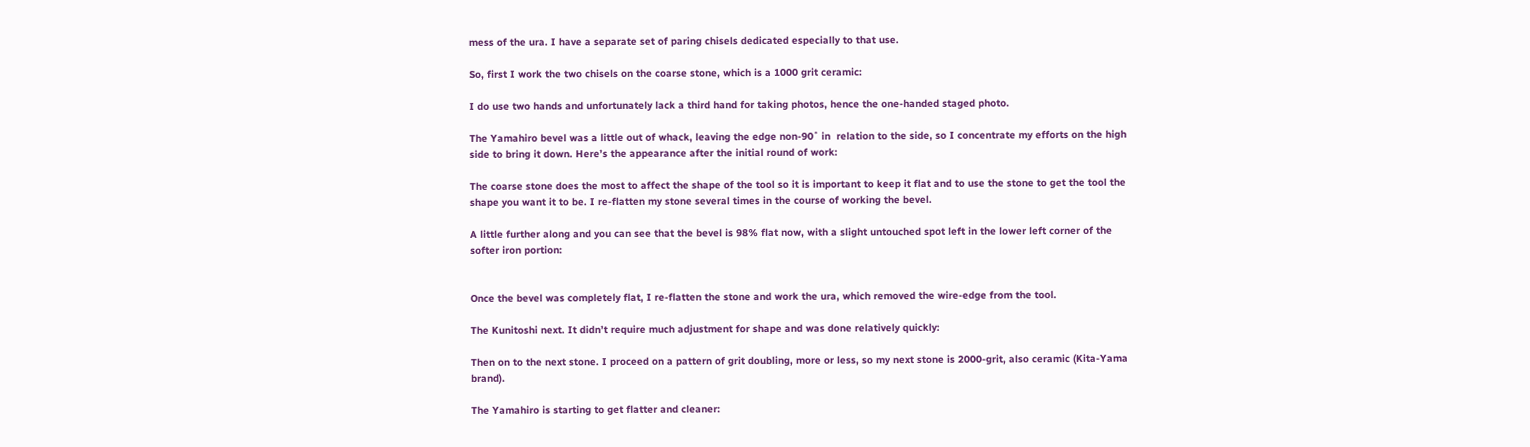mess of the ura. I have a separate set of paring chisels dedicated especially to that use.

So, first I work the two chisels on the coarse stone, which is a 1000 grit ceramic:

I do use two hands and unfortunately lack a third hand for taking photos, hence the one-handed staged photo.

The Yamahiro bevel was a little out of whack, leaving the edge non-90˚ in  relation to the side, so I concentrate my efforts on the high side to bring it down. Here’s the appearance after the initial round of work:

The coarse stone does the most to affect the shape of the tool so it is important to keep it flat and to use the stone to get the tool the shape you want it to be. I re-flatten my stone several times in the course of working the bevel.

A little further along and you can see that the bevel is 98% flat now, with a slight untouched spot left in the lower left corner of the softer iron portion:


Once the bevel was completely flat, I re-flatten the stone and work the ura, which removed the wire-edge from the tool.

The Kunitoshi next. It didn’t require much adjustment for shape and was done relatively quickly:

Then on to the next stone. I proceed on a pattern of grit doubling, more or less, so my next stone is 2000-grit, also ceramic (Kita-Yama brand).

The Yamahiro is starting to get flatter and cleaner: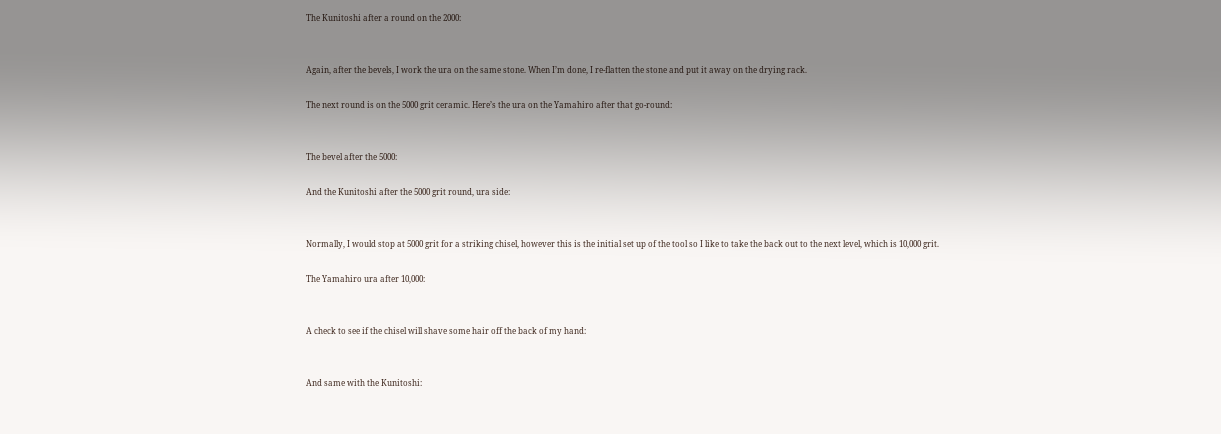The Kunitoshi after a round on the 2000:


Again, after the bevels, I work the ura on the same stone. When I’m done, I re-flatten the stone and put it away on the drying rack.

The next round is on the 5000 grit ceramic. Here’s the ura on the Yamahiro after that go-round:


The bevel after the 5000:

And the Kunitoshi after the 5000 grit round, ura side:


Normally, I would stop at 5000 grit for a striking chisel, however this is the initial set up of the tool so I like to take the back out to the next level, which is 10,000 grit.

The Yamahiro ura after 10,000:


A check to see if the chisel will shave some hair off the back of my hand:


And same with the Kunitoshi: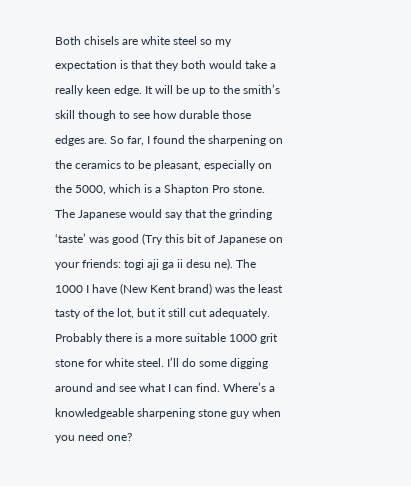Both chisels are white steel so my expectation is that they both would take a really keen edge. It will be up to the smith’s skill though to see how durable those edges are. So far, I found the sharpening on the ceramics to be pleasant, especially on the 5000, which is a Shapton Pro stone. The Japanese would say that the grinding ‘taste’ was good (Try this bit of Japanese on your friends: togi aji ga ii desu ne). The 1000 I have (New Kent brand) was the least tasty of the lot, but it still cut adequately. Probably there is a more suitable 1000 grit stone for white steel. I’ll do some digging around and see what I can find. Where’s a knowledgeable sharpening stone guy when you need one?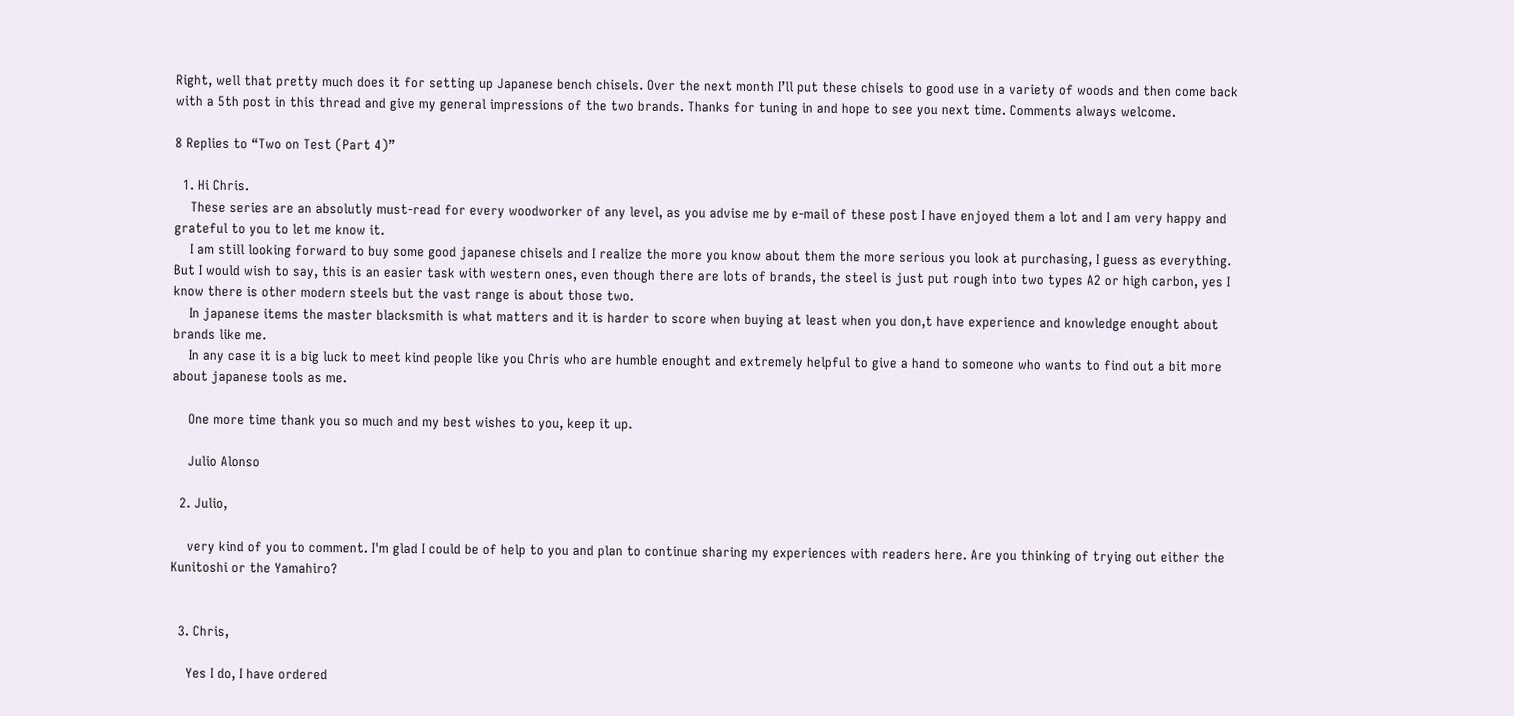Right, well that pretty much does it for setting up Japanese bench chisels. Over the next month I’ll put these chisels to good use in a variety of woods and then come back with a 5th post in this thread and give my general impressions of the two brands. Thanks for tuning in and hope to see you next time. Comments always welcome.

8 Replies to “Two on Test (Part 4)”

  1. Hi Chris.
    These series are an absolutly must-read for every woodworker of any level, as you advise me by e-mail of these post I have enjoyed them a lot and I am very happy and grateful to you to let me know it.
    I am still looking forward to buy some good japanese chisels and I realize the more you know about them the more serious you look at purchasing, I guess as everything. But I would wish to say, this is an easier task with western ones, even though there are lots of brands, the steel is just put rough into two types A2 or high carbon, yes I know there is other modern steels but the vast range is about those two.
    In japanese items the master blacksmith is what matters and it is harder to score when buying at least when you don,t have experience and knowledge enought about brands like me.
    In any case it is a big luck to meet kind people like you Chris who are humble enought and extremely helpful to give a hand to someone who wants to find out a bit more about japanese tools as me.

    One more time thank you so much and my best wishes to you, keep it up.

    Julio Alonso

  2. Julio,

    very kind of you to comment. I'm glad I could be of help to you and plan to continue sharing my experiences with readers here. Are you thinking of trying out either the Kunitoshi or the Yamahiro?


  3. Chris,

    Yes I do, I have ordered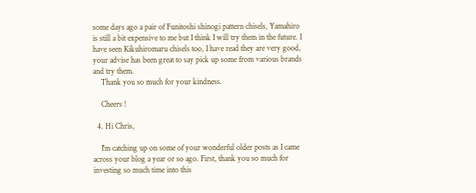some days ago a pair of Funitoshi shinogi pattern chisels, Yamahiro is still a bit expensive to me but I think I will try them in the future. I have seen Kikuhiromaru chisels too, I have read they are very good, your advise has been great to say pick up some from various brands and try them.
    Thank you so much for your kindness.

    Cheers !

  4. Hi Chris,

    I'm catching up on some of your wonderful older posts as I came across your blog a year or so ago. First, thank you so much for investing so much time into this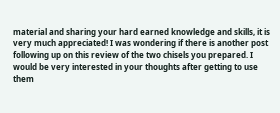material and sharing your hard earned knowledge and skills, it is very much appreciated! I was wondering if there is another post following up on this review of the two chisels you prepared. I would be very interested in your thoughts after getting to use them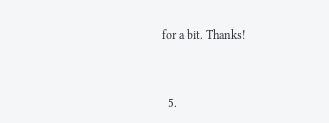for a bit. Thanks!


  5.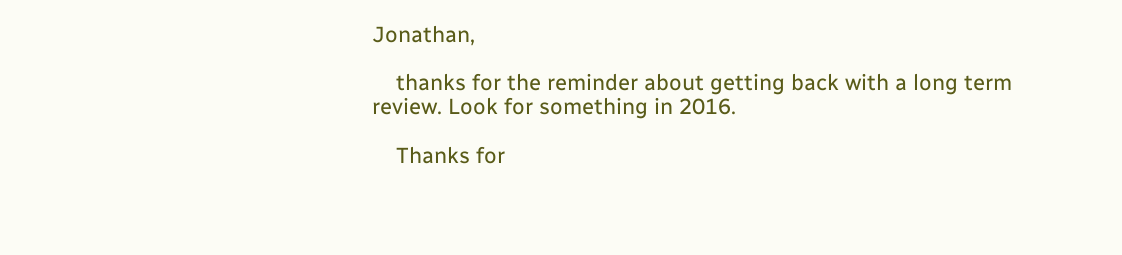Jonathan,

    thanks for the reminder about getting back with a long term review. Look for something in 2016.

    Thanks for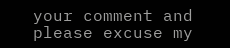your comment and please excuse my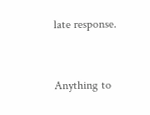late response.


Anything to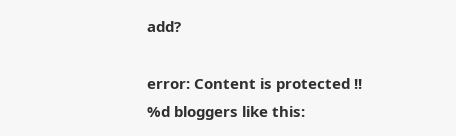add?

error: Content is protected !!
%d bloggers like this: